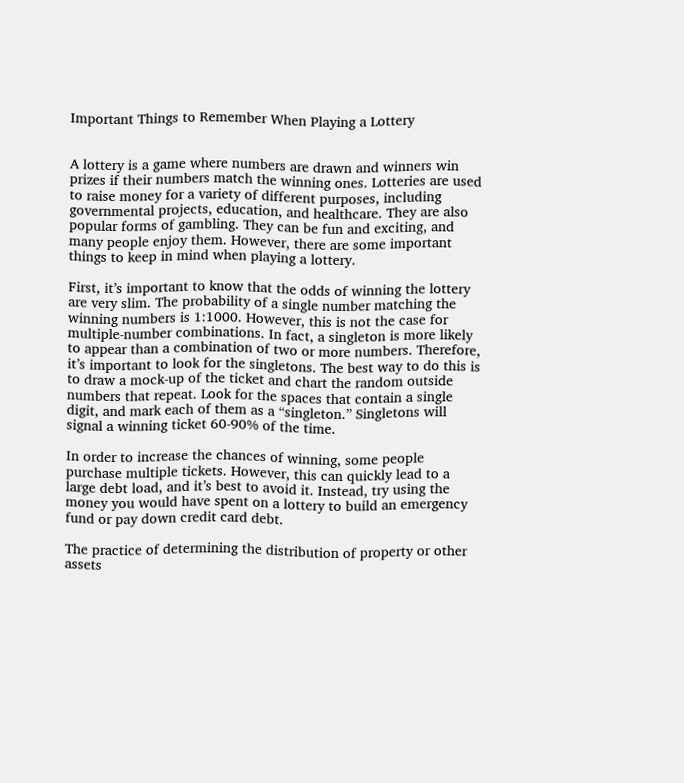Important Things to Remember When Playing a Lottery


A lottery is a game where numbers are drawn and winners win prizes if their numbers match the winning ones. Lotteries are used to raise money for a variety of different purposes, including governmental projects, education, and healthcare. They are also popular forms of gambling. They can be fun and exciting, and many people enjoy them. However, there are some important things to keep in mind when playing a lottery.

First, it’s important to know that the odds of winning the lottery are very slim. The probability of a single number matching the winning numbers is 1:1000. However, this is not the case for multiple-number combinations. In fact, a singleton is more likely to appear than a combination of two or more numbers. Therefore, it’s important to look for the singletons. The best way to do this is to draw a mock-up of the ticket and chart the random outside numbers that repeat. Look for the spaces that contain a single digit, and mark each of them as a “singleton.” Singletons will signal a winning ticket 60-90% of the time.

In order to increase the chances of winning, some people purchase multiple tickets. However, this can quickly lead to a large debt load, and it’s best to avoid it. Instead, try using the money you would have spent on a lottery to build an emergency fund or pay down credit card debt.

The practice of determining the distribution of property or other assets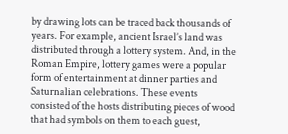by drawing lots can be traced back thousands of years. For example, ancient Israel’s land was distributed through a lottery system. And, in the Roman Empire, lottery games were a popular form of entertainment at dinner parties and Saturnalian celebrations. These events consisted of the hosts distributing pieces of wood that had symbols on them to each guest,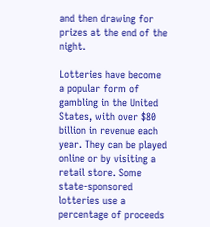and then drawing for prizes at the end of the night.

Lotteries have become a popular form of gambling in the United States, with over $80 billion in revenue each year. They can be played online or by visiting a retail store. Some state-sponsored lotteries use a percentage of proceeds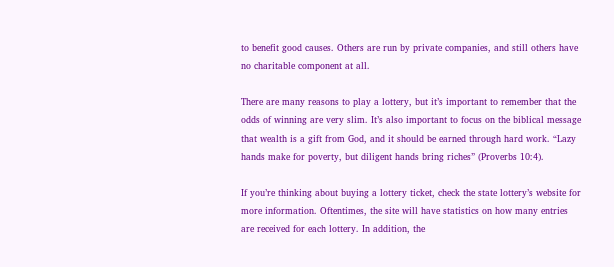to benefit good causes. Others are run by private companies, and still others have no charitable component at all.

There are many reasons to play a lottery, but it’s important to remember that the odds of winning are very slim. It’s also important to focus on the biblical message that wealth is a gift from God, and it should be earned through hard work. “Lazy hands make for poverty, but diligent hands bring riches” (Proverbs 10:4).

If you’re thinking about buying a lottery ticket, check the state lottery’s website for more information. Oftentimes, the site will have statistics on how many entries are received for each lottery. In addition, the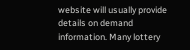website will usually provide details on demand information. Many lottery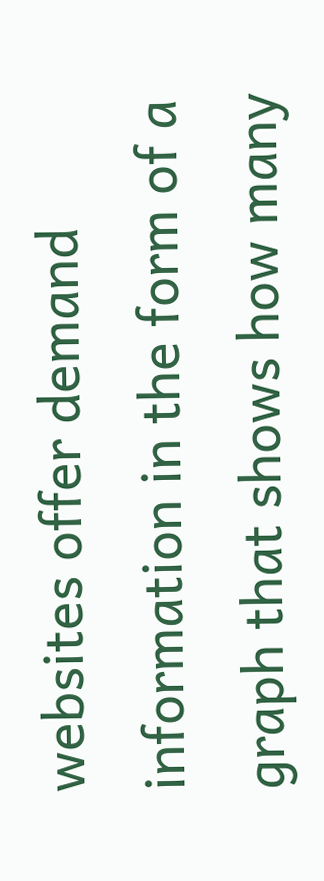websites offer demand information in the form of a graph that shows how many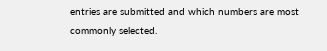entries are submitted and which numbers are most commonly selected.